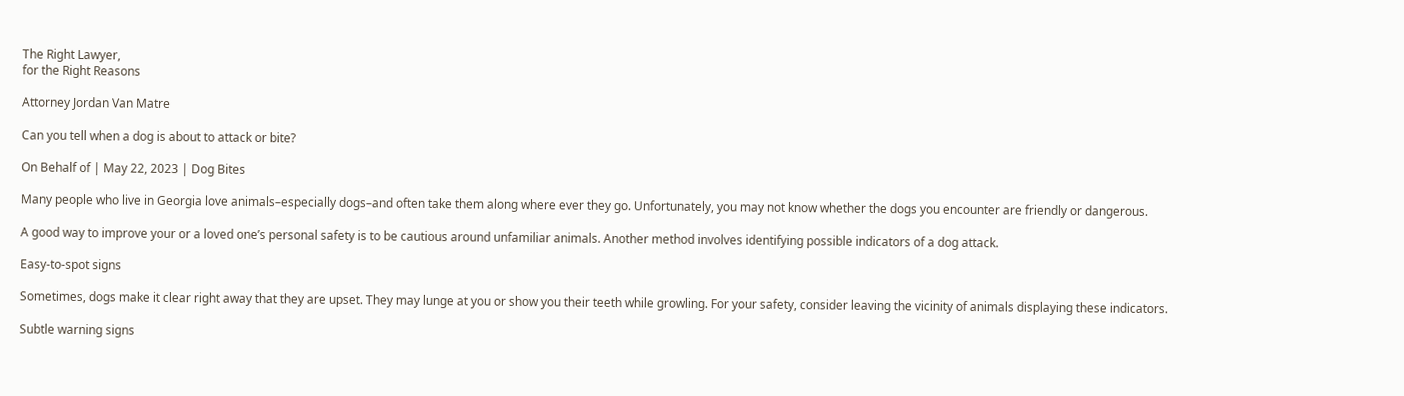The Right Lawyer,
for the Right Reasons

Attorney Jordan Van Matre

Can you tell when a dog is about to attack or bite?

On Behalf of | May 22, 2023 | Dog Bites

Many people who live in Georgia love animals–especially dogs–and often take them along where ever they go. Unfortunately, you may not know whether the dogs you encounter are friendly or dangerous.

A good way to improve your or a loved one’s personal safety is to be cautious around unfamiliar animals. Another method involves identifying possible indicators of a dog attack.

Easy-to-spot signs

Sometimes, dogs make it clear right away that they are upset. They may lunge at you or show you their teeth while growling. For your safety, consider leaving the vicinity of animals displaying these indicators.

Subtle warning signs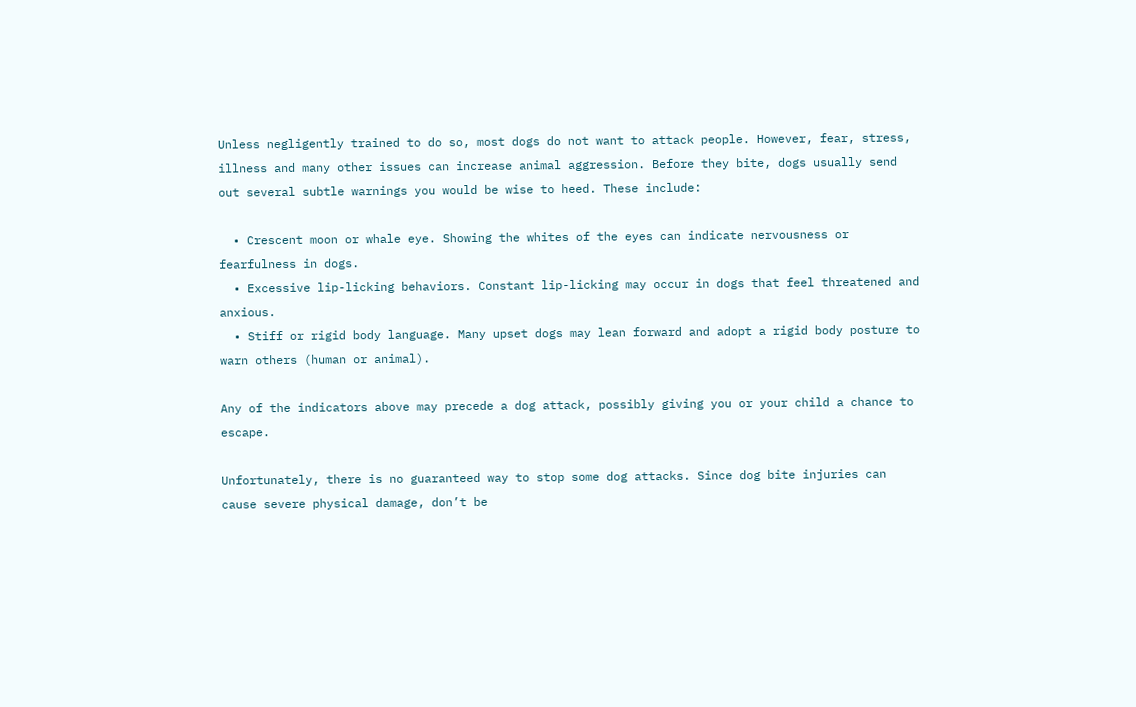Unless negligently trained to do so, most dogs do not want to attack people. However, fear, stress, illness and many other issues can increase animal aggression. Before they bite, dogs usually send out several subtle warnings you would be wise to heed. These include:

  • Crescent moon or whale eye. Showing the whites of the eyes can indicate nervousness or fearfulness in dogs.
  • Excessive lip-licking behaviors. Constant lip-licking may occur in dogs that feel threatened and anxious.
  • Stiff or rigid body language. Many upset dogs may lean forward and adopt a rigid body posture to warn others (human or animal).

Any of the indicators above may precede a dog attack, possibly giving you or your child a chance to escape.

Unfortunately, there is no guaranteed way to stop some dog attacks. Since dog bite injuries can cause severe physical damage, don’t be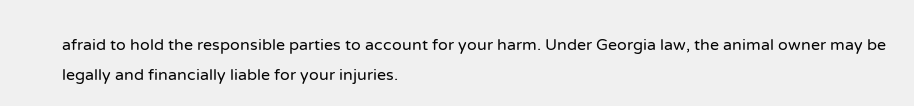afraid to hold the responsible parties to account for your harm. Under Georgia law, the animal owner may be legally and financially liable for your injuries.